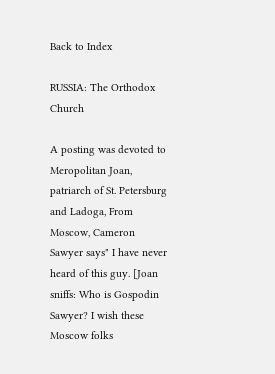Back to Index

RUSSIA: The Orthodox Church

A posting was devoted to Meropolitan Joan, patriarch of St. Petersburg and Ladoga, From Moscow, Cameron Sawyer says" I have never heard of this guy. [Joan sniffs: Who is Gospodin Sawyer? I wish these Moscow folks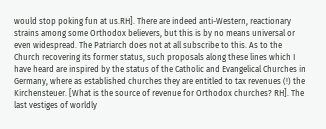would stop poking fun at us.RH]. There are indeed anti-Western, reactionary strains among some Orthodox believers, but this is by no means universal or even widespread. The Patriarch does not at all subscribe to this. As to the Church recovering its former status, such proposals along these lines which I have heard are inspired by the status of the Catholic and Evangelical Churches in Germany, where as established churches they are entitled to tax revenues (!) the Kirchensteuer. [What is the source of revenue for Orthodox churches? RH]. The last vestiges of worldly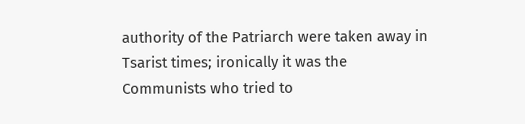authority of the Patriarch were taken away in Tsarist times; ironically it was the Communists who tried to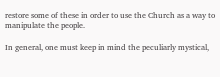restore some of these in order to use the Church as a way to manipulate the people.

In general, one must keep in mind the peculiarly mystical,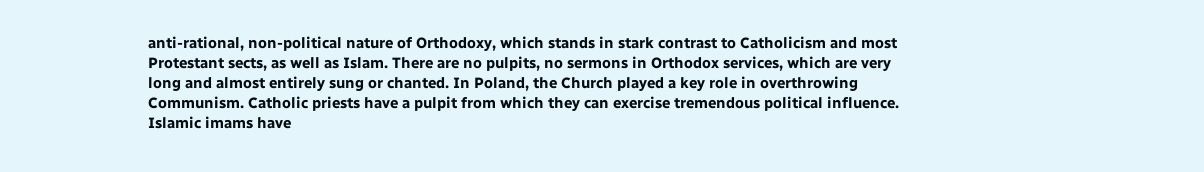anti-rational, non-political nature of Orthodoxy, which stands in stark contrast to Catholicism and most Protestant sects, as well as Islam. There are no pulpits, no sermons in Orthodox services, which are very long and almost entirely sung or chanted. In Poland, the Church played a key role in overthrowing Communism. Catholic priests have a pulpit from which they can exercise tremendous political influence. Islamic imams have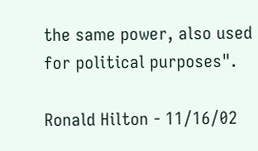the same power, also used for political purposes".

Ronald Hilton - 11/16/02